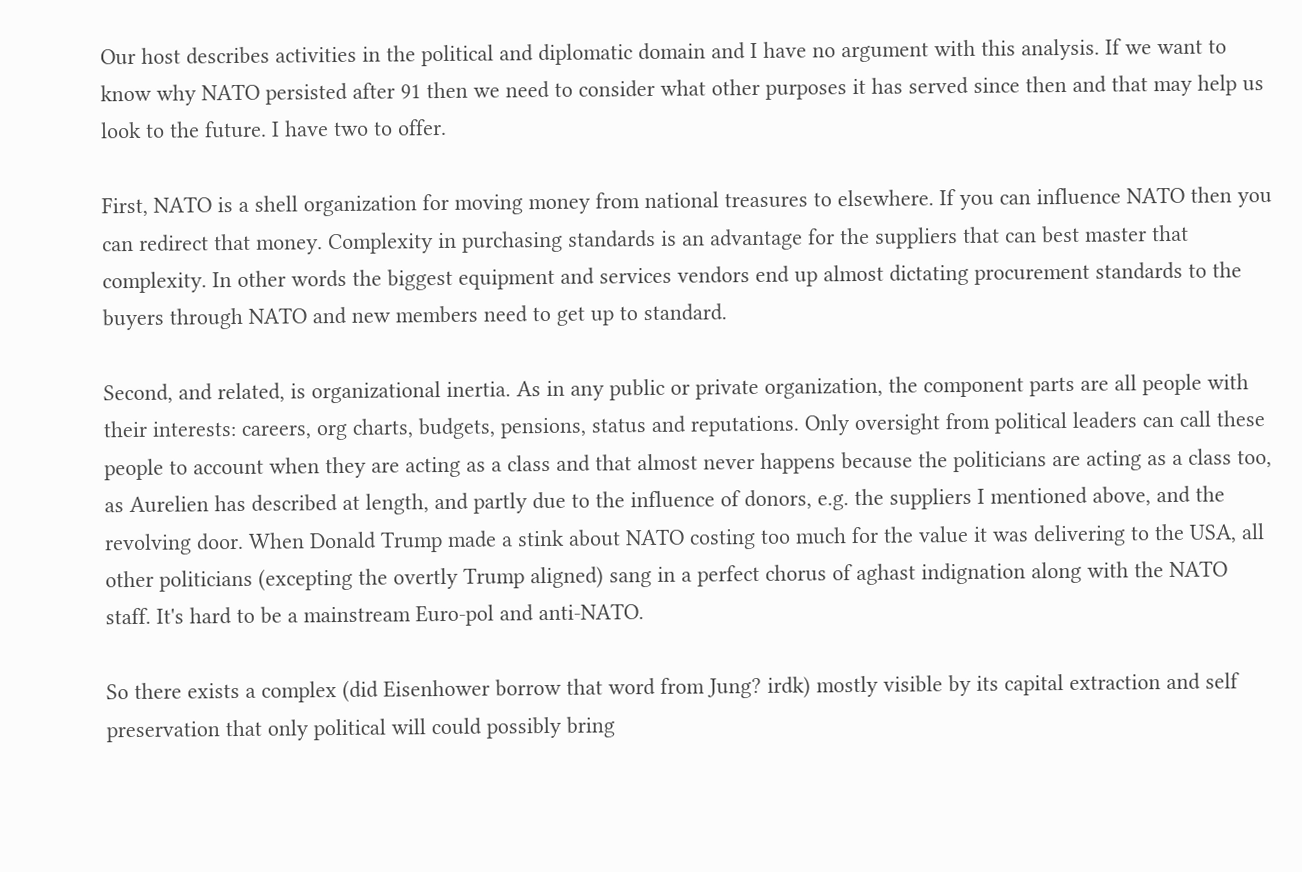Our host describes activities in the political and diplomatic domain and I have no argument with this analysis. If we want to know why NATO persisted after 91 then we need to consider what other purposes it has served since then and that may help us look to the future. I have two to offer.

First, NATO is a shell organization for moving money from national treasures to elsewhere. If you can influence NATO then you can redirect that money. Complexity in purchasing standards is an advantage for the suppliers that can best master that complexity. In other words the biggest equipment and services vendors end up almost dictating procurement standards to the buyers through NATO and new members need to get up to standard.

Second, and related, is organizational inertia. As in any public or private organization, the component parts are all people with their interests: careers, org charts, budgets, pensions, status and reputations. Only oversight from political leaders can call these people to account when they are acting as a class and that almost never happens because the politicians are acting as a class too, as Aurelien has described at length, and partly due to the influence of donors, e.g. the suppliers I mentioned above, and the revolving door. When Donald Trump made a stink about NATO costing too much for the value it was delivering to the USA, all other politicians (excepting the overtly Trump aligned) sang in a perfect chorus of aghast indignation along with the NATO staff. It's hard to be a mainstream Euro-pol and anti-NATO.

So there exists a complex (did Eisenhower borrow that word from Jung? irdk) mostly visible by its capital extraction and self preservation that only political will could possibly bring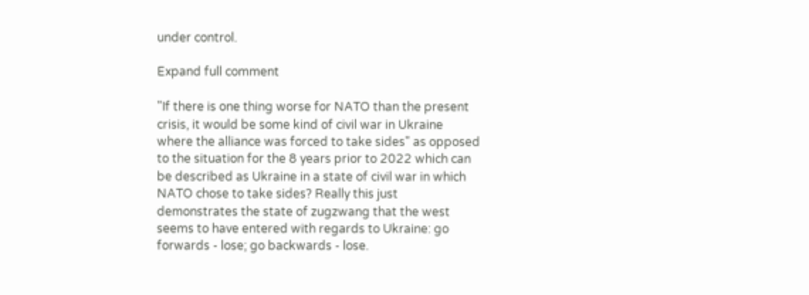under control.

Expand full comment

"If there is one thing worse for NATO than the present crisis, it would be some kind of civil war in Ukraine where the alliance was forced to take sides" as opposed to the situation for the 8 years prior to 2022 which can be described as Ukraine in a state of civil war in which NATO chose to take sides? Really this just demonstrates the state of zugzwang that the west seems to have entered with regards to Ukraine: go forwards - lose; go backwards - lose.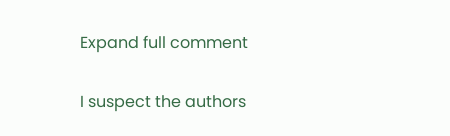Expand full comment

I suspect the authors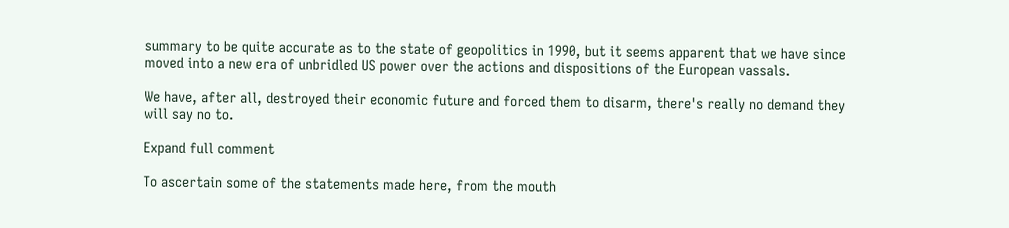summary to be quite accurate as to the state of geopolitics in 1990, but it seems apparent that we have since moved into a new era of unbridled US power over the actions and dispositions of the European vassals.

We have, after all, destroyed their economic future and forced them to disarm, there's really no demand they will say no to.

Expand full comment

To ascertain some of the statements made here, from the mouth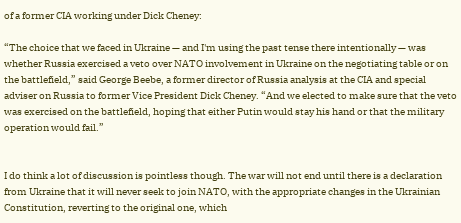of a former CIA working under Dick Cheney:

“The choice that we faced in Ukraine — and I'm using the past tense there intentionally — was whether Russia exercised a veto over NATO involvement in Ukraine on the negotiating table or on the battlefield,” said George Beebe, a former director of Russia analysis at the CIA and special adviser on Russia to former Vice President Dick Cheney. “And we elected to make sure that the veto was exercised on the battlefield, hoping that either Putin would stay his hand or that the military operation would fail.”


I do think a lot of discussion is pointless though. The war will not end until there is a declaration from Ukraine that it will never seek to join NATO, with the appropriate changes in the Ukrainian Constitution, reverting to the original one, which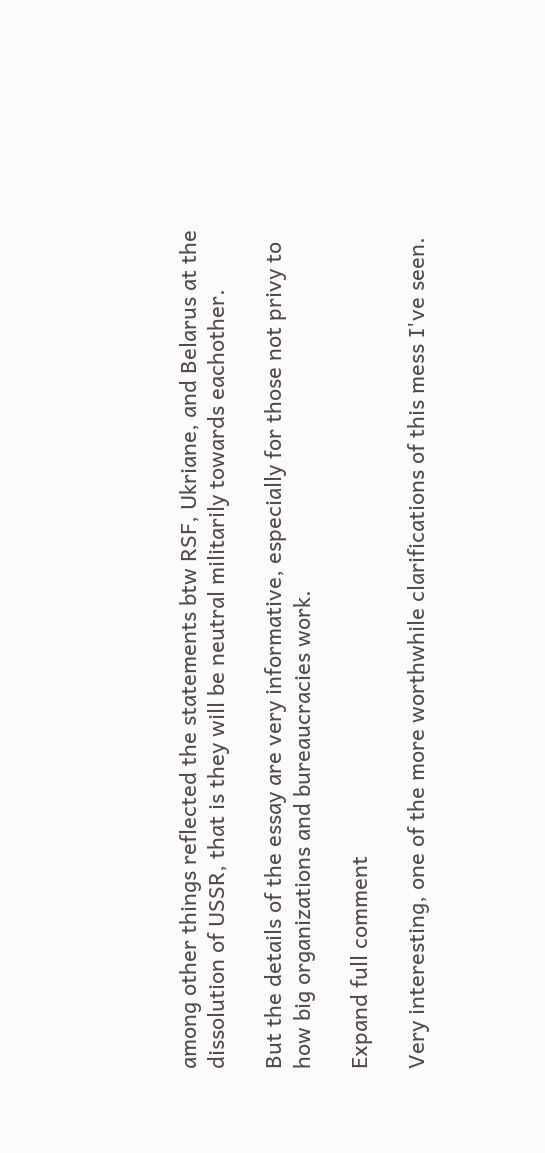among other things reflected the statements btw RSF, Ukriane, and Belarus at the dissolution of USSR, that is they will be neutral militarily towards eachother.

But the details of the essay are very informative, especially for those not privy to how big organizations and bureaucracies work.

Expand full comment

Very interesting, one of the more worthwhile clarifications of this mess I've seen.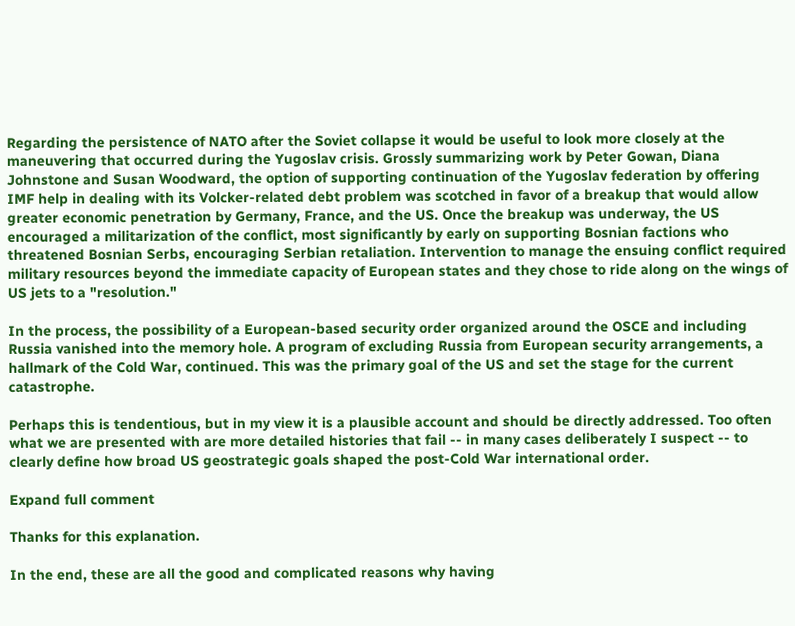Regarding the persistence of NATO after the Soviet collapse it would be useful to look more closely at the maneuvering that occurred during the Yugoslav crisis. Grossly summarizing work by Peter Gowan, Diana Johnstone and Susan Woodward, the option of supporting continuation of the Yugoslav federation by offering IMF help in dealing with its Volcker-related debt problem was scotched in favor of a breakup that would allow greater economic penetration by Germany, France, and the US. Once the breakup was underway, the US encouraged a militarization of the conflict, most significantly by early on supporting Bosnian factions who threatened Bosnian Serbs, encouraging Serbian retaliation. Intervention to manage the ensuing conflict required military resources beyond the immediate capacity of European states and they chose to ride along on the wings of US jets to a "resolution."

In the process, the possibility of a European-based security order organized around the OSCE and including Russia vanished into the memory hole. A program of excluding Russia from European security arrangements, a hallmark of the Cold War, continued. This was the primary goal of the US and set the stage for the current catastrophe.

Perhaps this is tendentious, but in my view it is a plausible account and should be directly addressed. Too often what we are presented with are more detailed histories that fail -- in many cases deliberately I suspect -- to clearly define how broad US geostrategic goals shaped the post-Cold War international order.

Expand full comment

Thanks for this explanation.

In the end, these are all the good and complicated reasons why having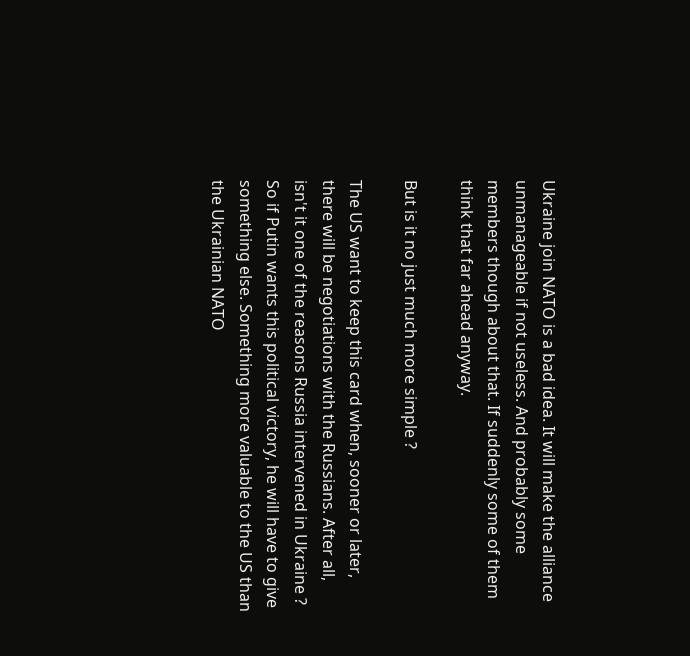Ukraine join NATO is a bad idea. It will make the alliance unmanageable if not useless. And probably some members though about that. If suddenly some of them think that far ahead anyway.

But is it no just much more simple ?

The US want to keep this card when, sooner or later, there will be negotiations with the Russians. After all, isn't it one of the reasons Russia intervened in Ukraine ? So if Putin wants this political victory, he will have to give something else. Something more valuable to the US than the Ukrainian NATO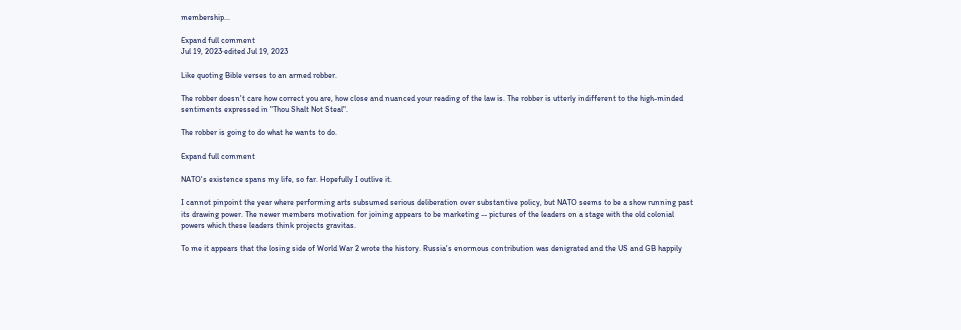membership...

Expand full comment
Jul 19, 2023·edited Jul 19, 2023

Like quoting Bible verses to an armed robber.

The robber doesn't care how correct you are, how close and nuanced your reading of the law is. The robber is utterly indifferent to the high-minded sentiments expressed in "Thou Shalt Not Steal".

The robber is going to do what he wants to do.

Expand full comment

NATO's existence spans my life, so far. Hopefully I outlive it.

I cannot pinpoint the year where performing arts subsumed serious deliberation over substantive policy, but NATO seems to be a show running past its drawing power. The newer members motivation for joining appears to be marketing -- pictures of the leaders on a stage with the old colonial powers which these leaders think projects gravitas.

To me it appears that the losing side of World War 2 wrote the history. Russia's enormous contribution was denigrated and the US and GB happily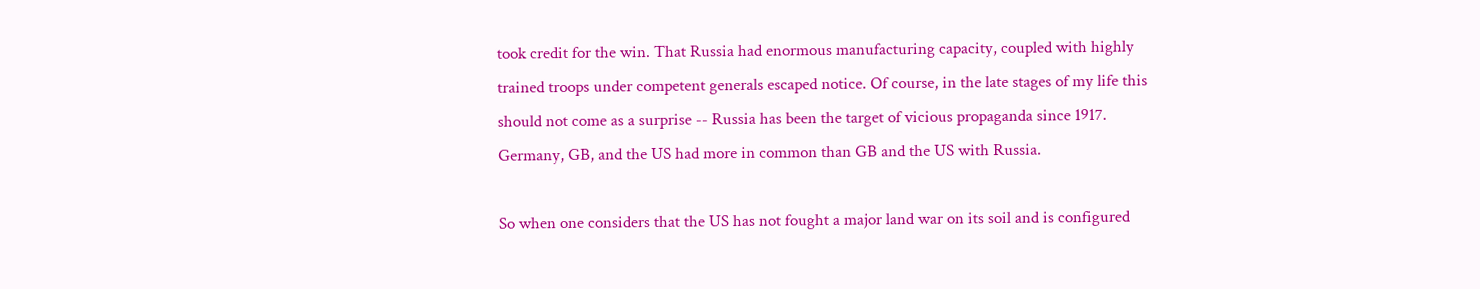took credit for the win. That Russia had enormous manufacturing capacity, coupled with highly trained troops under competent generals escaped notice. Of course, in the late stages of my life this should not come as a surprise -- Russia has been the target of vicious propaganda since 1917. Germany, GB, and the US had more in common than GB and the US with Russia.

So when one considers that the US has not fought a major land war on its soil and is configured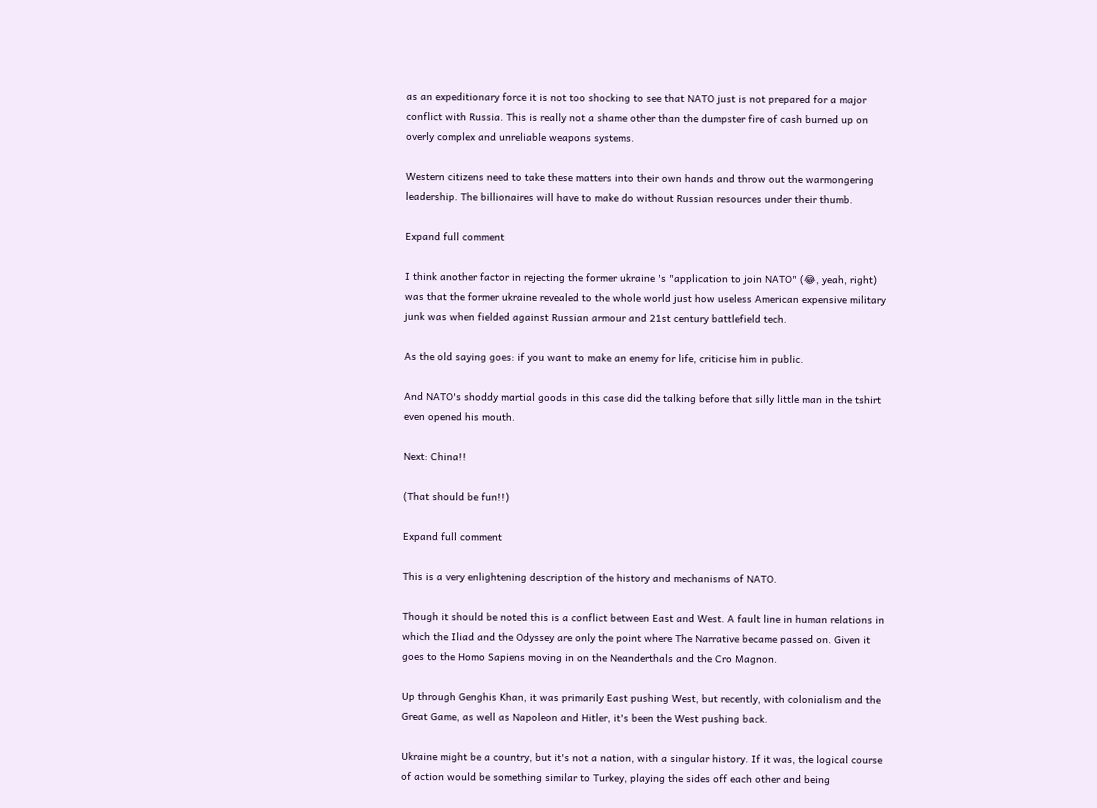as an expeditionary force it is not too shocking to see that NATO just is not prepared for a major conflict with Russia. This is really not a shame other than the dumpster fire of cash burned up on overly complex and unreliable weapons systems.

Western citizens need to take these matters into their own hands and throw out the warmongering leadership. The billionaires will have to make do without Russian resources under their thumb.

Expand full comment

I think another factor in rejecting the former ukraine 's "application to join NATO" (😂, yeah, right) was that the former ukraine revealed to the whole world just how useless American expensive military junk was when fielded against Russian armour and 21st century battlefield tech.

As the old saying goes: if you want to make an enemy for life, criticise him in public.

And NATO's shoddy martial goods in this case did the talking before that silly little man in the tshirt even opened his mouth.

Next: China!!

(That should be fun!!)

Expand full comment

This is a very enlightening description of the history and mechanisms of NATO.

Though it should be noted this is a conflict between East and West. A fault line in human relations in which the Iliad and the Odyssey are only the point where The Narrative became passed on. Given it goes to the Homo Sapiens moving in on the Neanderthals and the Cro Magnon.

Up through Genghis Khan, it was primarily East pushing West, but recently, with colonialism and the Great Game, as well as Napoleon and Hitler, it's been the West pushing back.

Ukraine might be a country, but it's not a nation, with a singular history. If it was, the logical course of action would be something similar to Turkey, playing the sides off each other and being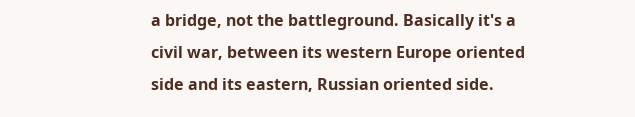a bridge, not the battleground. Basically it's a civil war, between its western Europe oriented side and its eastern, Russian oriented side.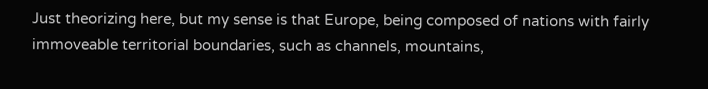Just theorizing here, but my sense is that Europe, being composed of nations with fairly immoveable territorial boundaries, such as channels, mountains,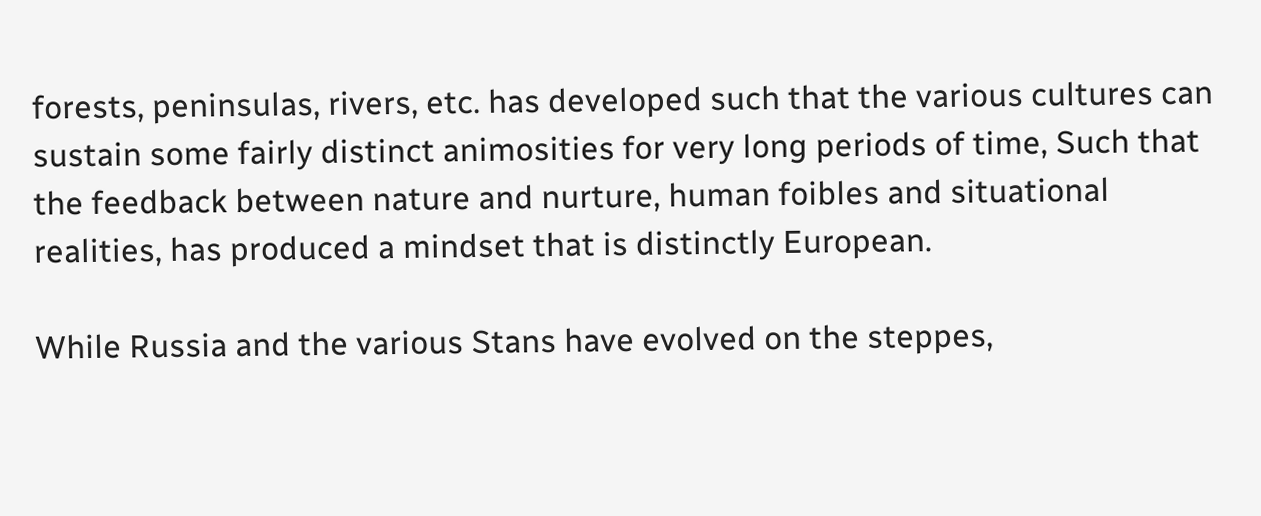forests, peninsulas, rivers, etc. has developed such that the various cultures can sustain some fairly distinct animosities for very long periods of time, Such that the feedback between nature and nurture, human foibles and situational realities, has produced a mindset that is distinctly European.

While Russia and the various Stans have evolved on the steppes,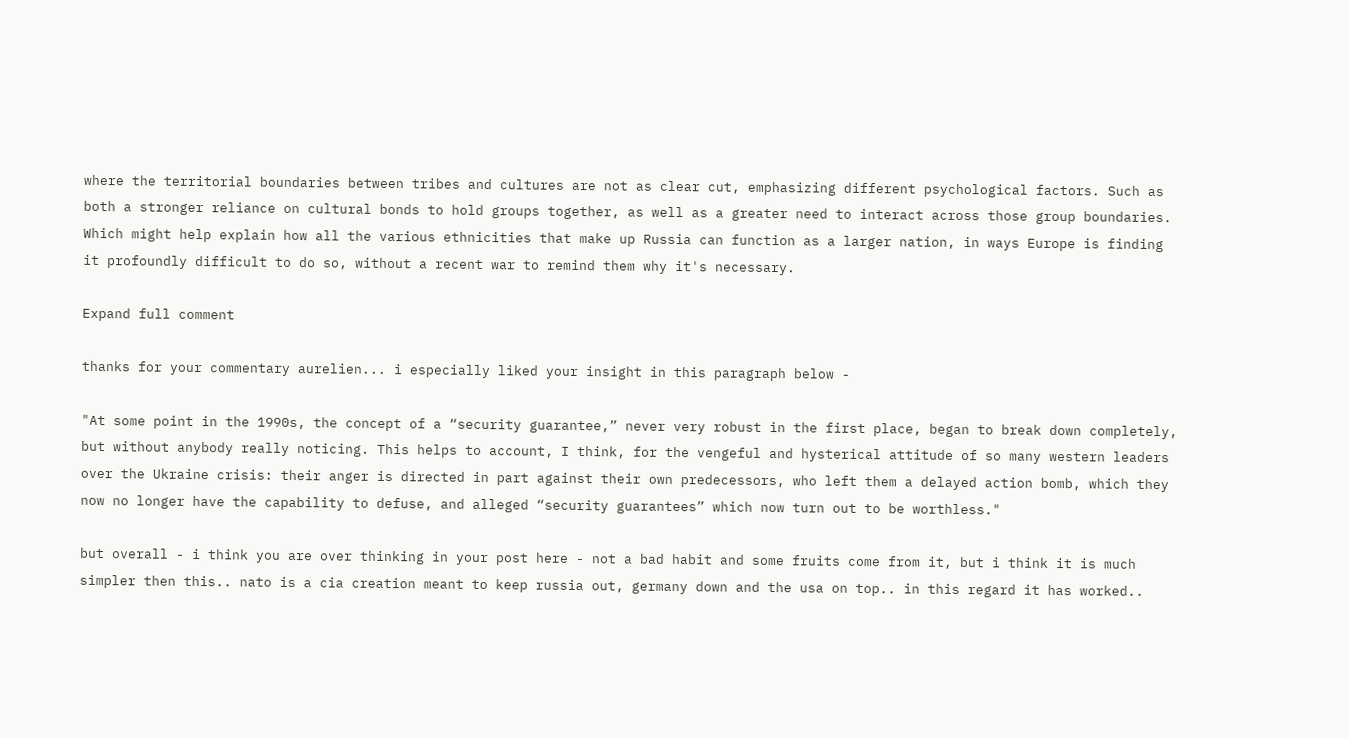where the territorial boundaries between tribes and cultures are not as clear cut, emphasizing different psychological factors. Such as both a stronger reliance on cultural bonds to hold groups together, as well as a greater need to interact across those group boundaries. Which might help explain how all the various ethnicities that make up Russia can function as a larger nation, in ways Europe is finding it profoundly difficult to do so, without a recent war to remind them why it's necessary.

Expand full comment

thanks for your commentary aurelien... i especially liked your insight in this paragraph below -

"At some point in the 1990s, the concept of a “security guarantee,” never very robust in the first place, began to break down completely, but without anybody really noticing. This helps to account, I think, for the vengeful and hysterical attitude of so many western leaders over the Ukraine crisis: their anger is directed in part against their own predecessors, who left them a delayed action bomb, which they now no longer have the capability to defuse, and alleged “security guarantees” which now turn out to be worthless."

but overall - i think you are over thinking in your post here - not a bad habit and some fruits come from it, but i think it is much simpler then this.. nato is a cia creation meant to keep russia out, germany down and the usa on top.. in this regard it has worked..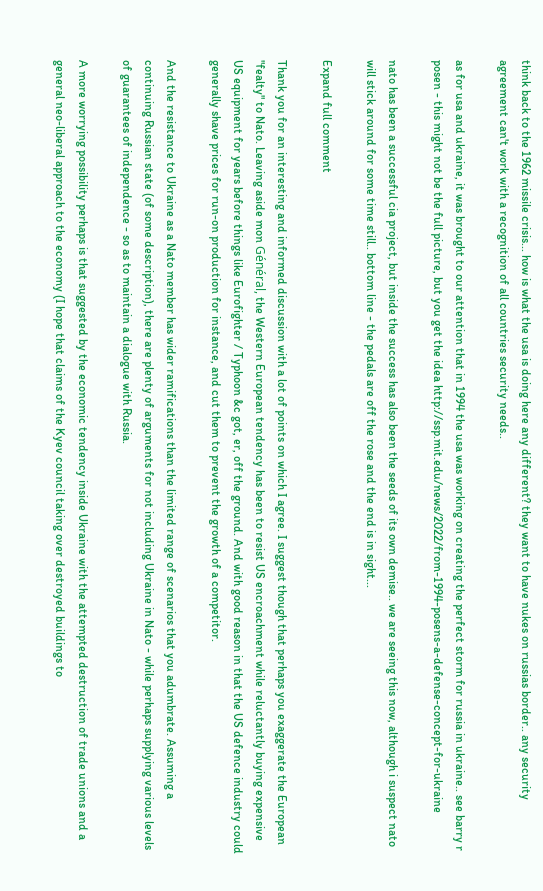think back to the 1962 missile crisis... how is what the usa is doing here any different? they want to have nukes on russias border.. any security agreement can't work with a recognition of all countries security needs..

as for usa and ukraine, it was brought to our attention that in 1994 the usa was working on creating the perfect storm for russia in ukraine.. see barry r posen - this might not be the full picture, but you get the idea http://ssp.mit.edu/news/2022/from-1994-posens-a-defense-concept-for-ukraine

nato has been a successful cia project, but inside the success has also been the seeds of its own demise.. we are seeing this now, although i suspect nato will stick around for some time still.. bottom line - the pedals are off the rose and the end is in sight...

Expand full comment

Thank you for an interesting and informed discussion with a lot of points on which I agree. I suggest though that perhaps you exaggerate the European "fealty" to Nato. Leaving aside mon Général, the Western European tendency has been to resist US encroachment while reluctantly buying expensive US equipment for years before things like Eurofighter / Typhoon &c got, er, off the ground. And with good reason in that the US defence industry could generally shave prices for run-on production for instance, and cut them to prevent the growth of a competitor.

And the resistance to Ukraine as a Nato member has wider ramifications than the limited range of scenarios that you adumbrate. Assuming a continuing Russian state (of some description), there are plenty of arguments for not including Ukraine in Nato - while perhaps supplying various levels of guarantees of independence - so as to maintain a dialogue with Russia.

A more worrying possibility perhaps is that suggested by the economic tendency inside Ukraine with the attempted destruction of trade unions and a general neo-liberal approach to the economy (I hope that claims of the Kyev council taking over destroyed buildings to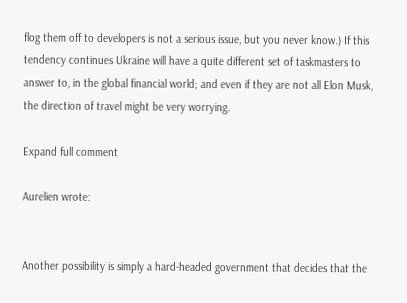flog them off to developers is not a serious issue, but you never know.) If this tendency continues Ukraine will have a quite different set of taskmasters to answer to, in the global financial world; and even if they are not all Elon Musk, the direction of travel might be very worrying.

Expand full comment

Aurelien wrote:


Another possibility is simply a hard-headed government that decides that the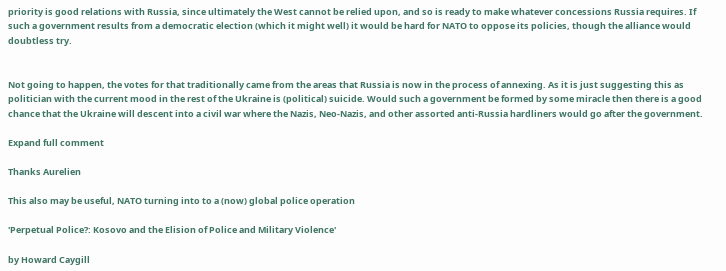priority is good relations with Russia, since ultimately the West cannot be relied upon, and so is ready to make whatever concessions Russia requires. If such a government results from a democratic election (which it might well) it would be hard for NATO to oppose its policies, though the alliance would doubtless try.


Not going to happen, the votes for that traditionally came from the areas that Russia is now in the process of annexing. As it is just suggesting this as politician with the current mood in the rest of the Ukraine is (political) suicide. Would such a government be formed by some miracle then there is a good chance that the Ukraine will descent into a civil war where the Nazis, Neo-Nazis, and other assorted anti-Russia hardliners would go after the government.

Expand full comment

Thanks Aurelien

This also may be useful, NATO turning into to a (now) global police operation

'Perpetual Police?: Kosovo and the Elision of Police and Military Violence'

by Howard Caygill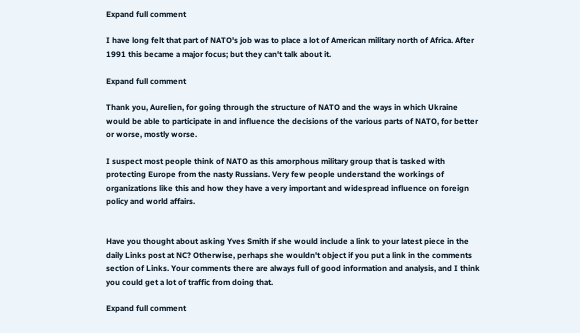Expand full comment

I have long felt that part of NATO's job was to place a lot of American military north of Africa. After 1991 this became a major focus; but they can't talk about it.

Expand full comment

Thank you, Aurelien, for going through the structure of NATO and the ways in which Ukraine would be able to participate in and influence the decisions of the various parts of NATO, for better or worse, mostly worse.

I suspect most people think of NATO as this amorphous military group that is tasked with protecting Europe from the nasty Russians. Very few people understand the workings of organizations like this and how they have a very important and widespread influence on foreign policy and world affairs.


Have you thought about asking Yves Smith if she would include a link to your latest piece in the daily Links post at NC? Otherwise, perhaps she wouldn't object if you put a link in the comments section of Links. Your comments there are always full of good information and analysis, and I think you could get a lot of traffic from doing that.

Expand full comment